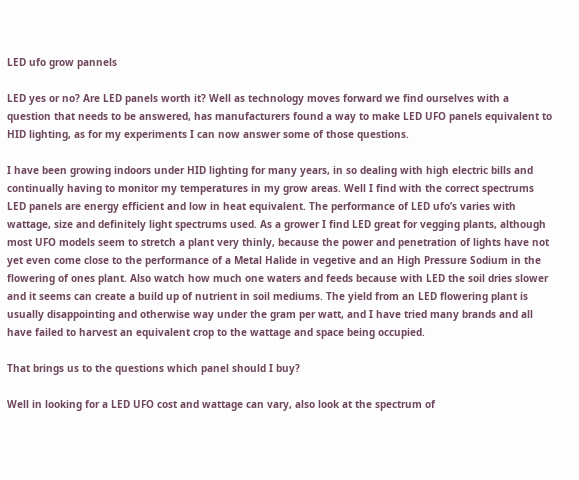LED ufo grow pannels

LED yes or no? Are LED panels worth it? Well as technology moves forward we find ourselves with a question that needs to be answered, has manufacturers found a way to make LED UFO panels equivalent to HID lighting, as for my experiments I can now answer some of those questions.

I have been growing indoors under HID lighting for many years, in so dealing with high electric bills and continually having to monitor my temperatures in my grow areas. Well I find with the correct spectrums LED panels are energy efficient and low in heat equivalent. The performance of LED ufo’s varies with wattage, size and definitely light spectrums used. As a grower I find LED great for vegging plants, although most UFO models seem to stretch a plant very thinly, because the power and penetration of lights have not yet even come close to the performance of a Metal Halide in vegetive and an High Pressure Sodium in the flowering of ones plant. Also watch how much one waters and feeds because with LED the soil dries slower and it seems can create a build up of nutrient in soil mediums. The yield from an LED flowering plant is usually disappointing and otherwise way under the gram per watt, and I have tried many brands and all have failed to harvest an equivalent crop to the wattage and space being occupied.

That brings us to the questions which panel should I buy?

Well in looking for a LED UFO cost and wattage can vary, also look at the spectrum of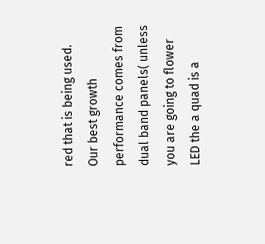red that is being used. Our best growth performance comes from dual band panels( unless you are going to flower LED the a quad is a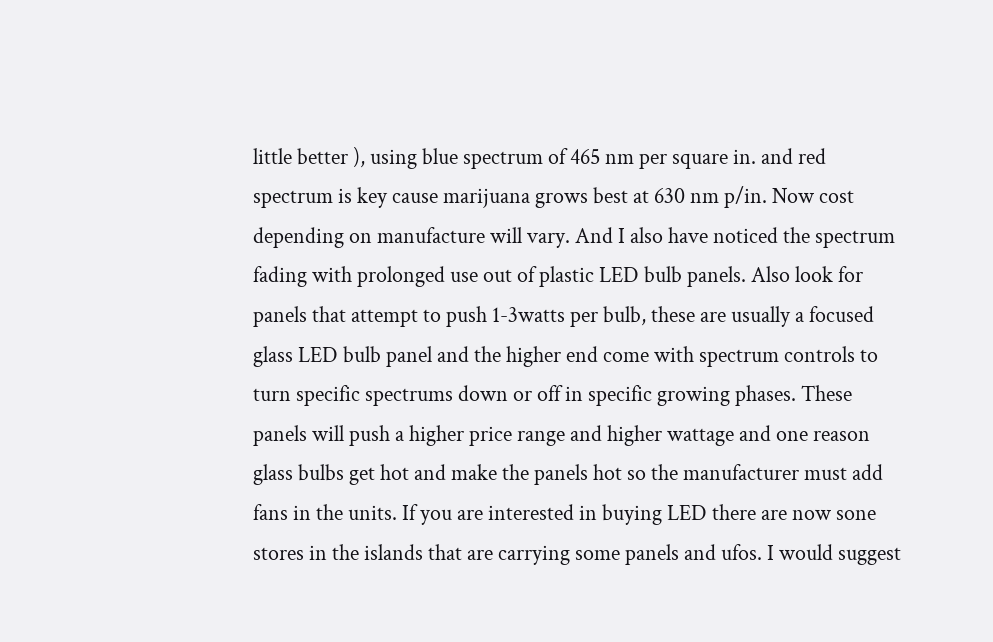little better ), using blue spectrum of 465 nm per square in. and red spectrum is key cause marijuana grows best at 630 nm p/in. Now cost depending on manufacture will vary. And I also have noticed the spectrum fading with prolonged use out of plastic LED bulb panels. Also look for panels that attempt to push 1-3watts per bulb, these are usually a focused glass LED bulb panel and the higher end come with spectrum controls to turn specific spectrums down or off in specific growing phases. These panels will push a higher price range and higher wattage and one reason glass bulbs get hot and make the panels hot so the manufacturer must add fans in the units. If you are interested in buying LED there are now sone stores in the islands that are carrying some panels and ufos. I would suggest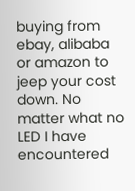buying from ebay, alibaba or amazon to jeep your cost down. No matter what no LED I have encountered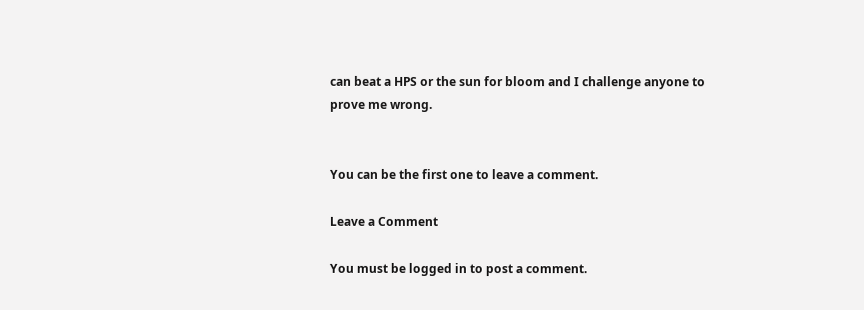can beat a HPS or the sun for bloom and I challenge anyone to prove me wrong.


You can be the first one to leave a comment.

Leave a Comment

You must be logged in to post a comment.